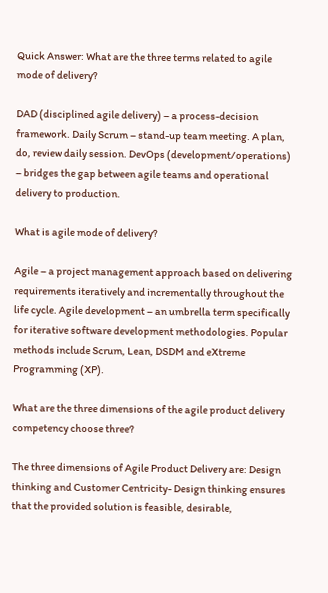Quick Answer: What are the three terms related to agile mode of delivery?

DAD (disciplined agile delivery) – a process-decision framework. Daily Scrum – stand-up team meeting. A plan, do, review daily session. DevOps (development/operations) – bridges the gap between agile teams and operational delivery to production.

What is agile mode of delivery?

Agile – a project management approach based on delivering requirements iteratively and incrementally throughout the life cycle. Agile development – an umbrella term specifically for iterative software development methodologies. Popular methods include Scrum, Lean, DSDM and eXtreme Programming (XP).

What are the three dimensions of the agile product delivery competency choose three?

The three dimensions of Agile Product Delivery are: Design thinking and Customer Centricity- Design thinking ensures that the provided solution is feasible, desirable,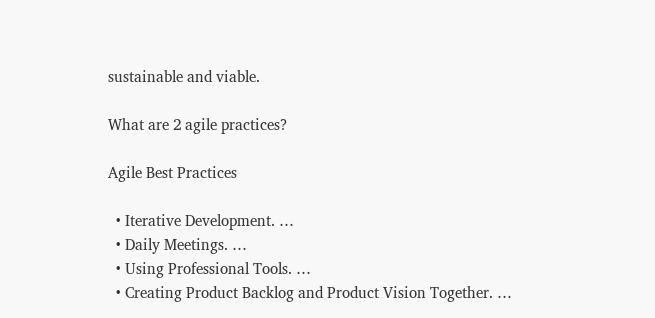sustainable and viable.

What are 2 agile practices?

Agile Best Practices

  • Iterative Development. …
  • Daily Meetings. …
  • Using Professional Tools. …
  • Creating Product Backlog and Product Vision Together. …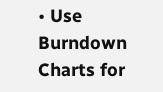• Use Burndown Charts for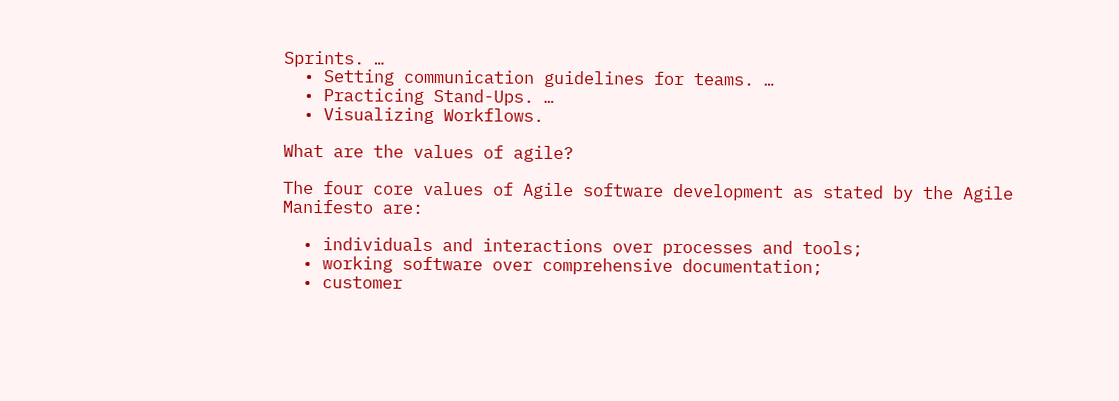Sprints. …
  • Setting communication guidelines for teams. …
  • Practicing Stand-Ups. …
  • Visualizing Workflows.

What are the values of agile?

The four core values of Agile software development as stated by the Agile Manifesto are:

  • individuals and interactions over processes and tools;
  • working software over comprehensive documentation;
  • customer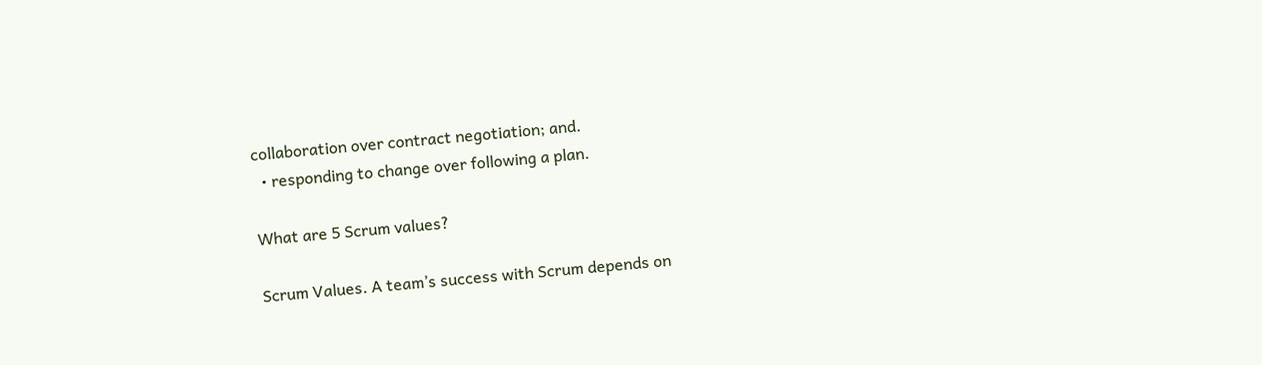collaboration over contract negotiation; and.
  • responding to change over following a plan.

What are 5 Scrum values?

Scrum Values. A team’s success with Scrum depends on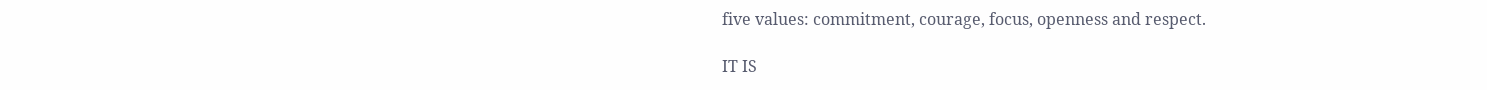five values: commitment, courage, focus, openness and respect.

IT IS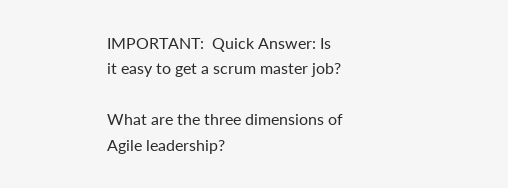IMPORTANT:  Quick Answer: Is it easy to get a scrum master job?

What are the three dimensions of Agile leadership?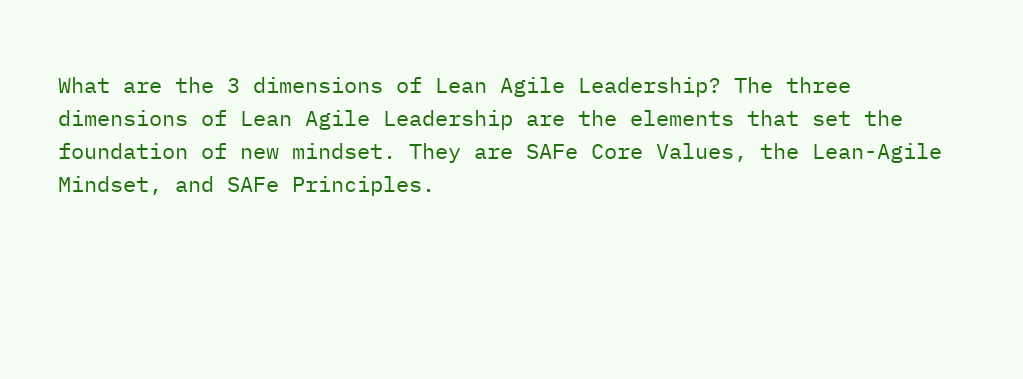What are the 3 dimensions of Lean Agile Leadership? The three dimensions of Lean Agile Leadership are the elements that set the foundation of new mindset. They are SAFe Core Values, the Lean-Agile Mindset, and SAFe Principles.